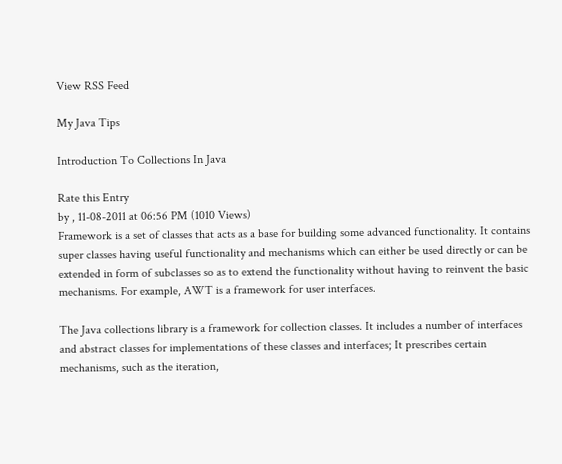View RSS Feed

My Java Tips

Introduction To Collections In Java

Rate this Entry
by , 11-08-2011 at 06:56 PM (1010 Views)
Framework is a set of classes that acts as a base for building some advanced functionality. It contains super classes having useful functionality and mechanisms which can either be used directly or can be extended in form of subclasses so as to extend the functionality without having to reinvent the basic mechanisms. For example, AWT is a framework for user interfaces.

The Java collections library is a framework for collection classes. It includes a number of interfaces and abstract classes for implementations of these classes and interfaces; It prescribes certain mechanisms, such as the iteration,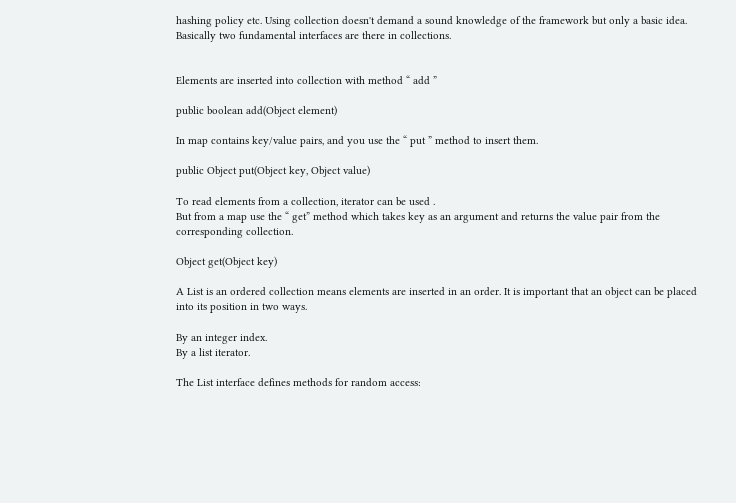hashing policy etc. Using collection doesn't demand a sound knowledge of the framework but only a basic idea.
Basically two fundamental interfaces are there in collections.


Elements are inserted into collection with method “ add ”

public boolean add(Object element)

In map contains key/value pairs, and you use the “ put ” method to insert them.

public Object put(Object key, Object value)

To read elements from a collection, iterator can be used .
But from a map use the “ get” method which takes key as an argument and returns the value pair from the corresponding collection.

Object get(Object key)

A List is an ordered collection means elements are inserted in an order. It is important that an object can be placed into its position in two ways.

By an integer index.
By a list iterator.

The List interface defines methods for random access: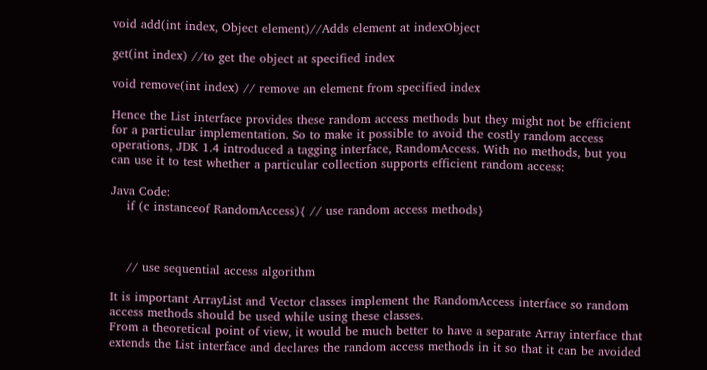void add(int index, Object element)//Adds element at indexObject

get(int index) //to get the object at specified index

void remove(int index) // remove an element from specified index

Hence the List interface provides these random access methods but they might not be efficient for a particular implementation. So to make it possible to avoid the costly random access operations, JDK 1.4 introduced a tagging interface, RandomAccess. With no methods, but you can use it to test whether a particular collection supports efficient random access:

Java Code:
    if (c instanceof RandomAccess){ // use random access methods}



    // use sequential access algorithm

It is important ArrayList and Vector classes implement the RandomAccess interface so random access methods should be used while using these classes.
From a theoretical point of view, it would be much better to have a separate Array interface that extends the List interface and declares the random access methods in it so that it can be avoided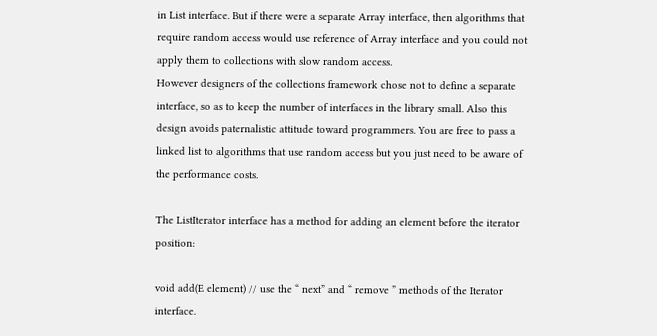in List interface. But if there were a separate Array interface, then algorithms that require random access would use reference of Array interface and you could not apply them to collections with slow random access.
However designers of the collections framework chose not to define a separate interface, so as to keep the number of interfaces in the library small. Also this design avoids paternalistic attitude toward programmers. You are free to pass a linked list to algorithms that use random access but you just need to be aware of the performance costs.

The ListIterator interface has a method for adding an element before the iterator position:

void add(E element) // use the “ next” and “ remove ” methods of the Iterator interface.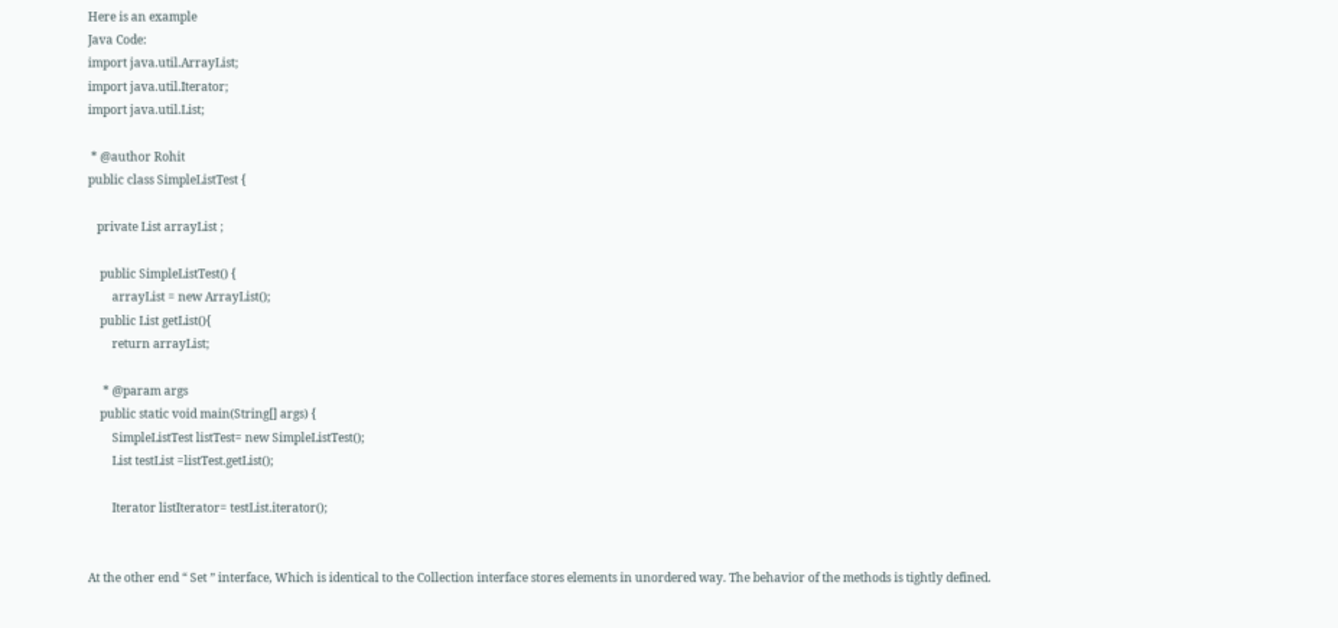Here is an example
Java Code:
import java.util.ArrayList;
import java.util.Iterator;
import java.util.List;

 * @author Rohit
public class SimpleListTest {

   private List arrayList ;

    public SimpleListTest() {
        arrayList = new ArrayList();
    public List getList(){
        return arrayList;

     * @param args
    public static void main(String[] args) {
        SimpleListTest listTest= new SimpleListTest();
        List testList =listTest.getList();

        Iterator listIterator= testList.iterator();


At the other end “ Set ” interface, Which is identical to the Collection interface stores elements in unordered way. The behavior of the methods is tightly defined.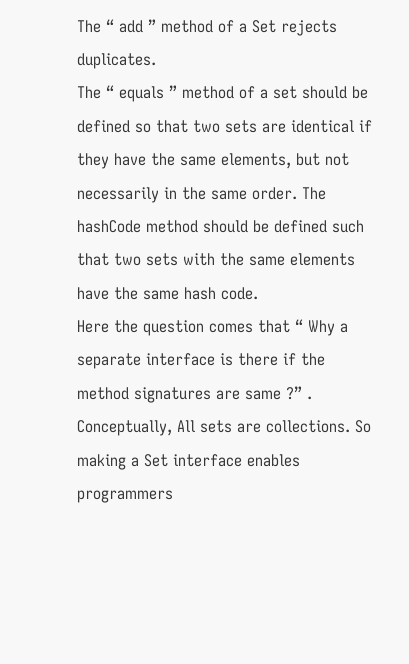The “ add ” method of a Set rejects duplicates.
The “ equals ” method of a set should be defined so that two sets are identical if they have the same elements, but not necessarily in the same order. The hashCode method should be defined such that two sets with the same elements have the same hash code.
Here the question comes that “ Why a separate interface is there if the method signatures are same ?” . Conceptually, All sets are collections. So making a Set interface enables programmers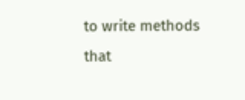to write methods that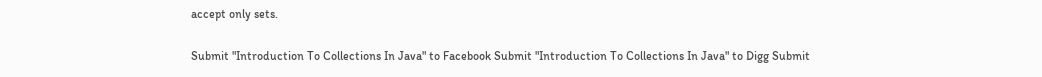accept only sets.

Submit "Introduction To Collections In Java" to Facebook Submit "Introduction To Collections In Java" to Digg Submit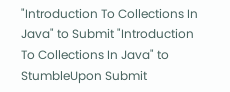"Introduction To Collections In Java" to Submit "Introduction To Collections In Java" to StumbleUpon Submit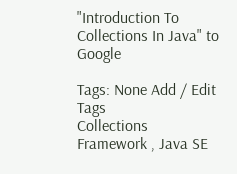"Introduction To Collections In Java" to Google

Tags: None Add / Edit Tags
Collections Framework , Java SE